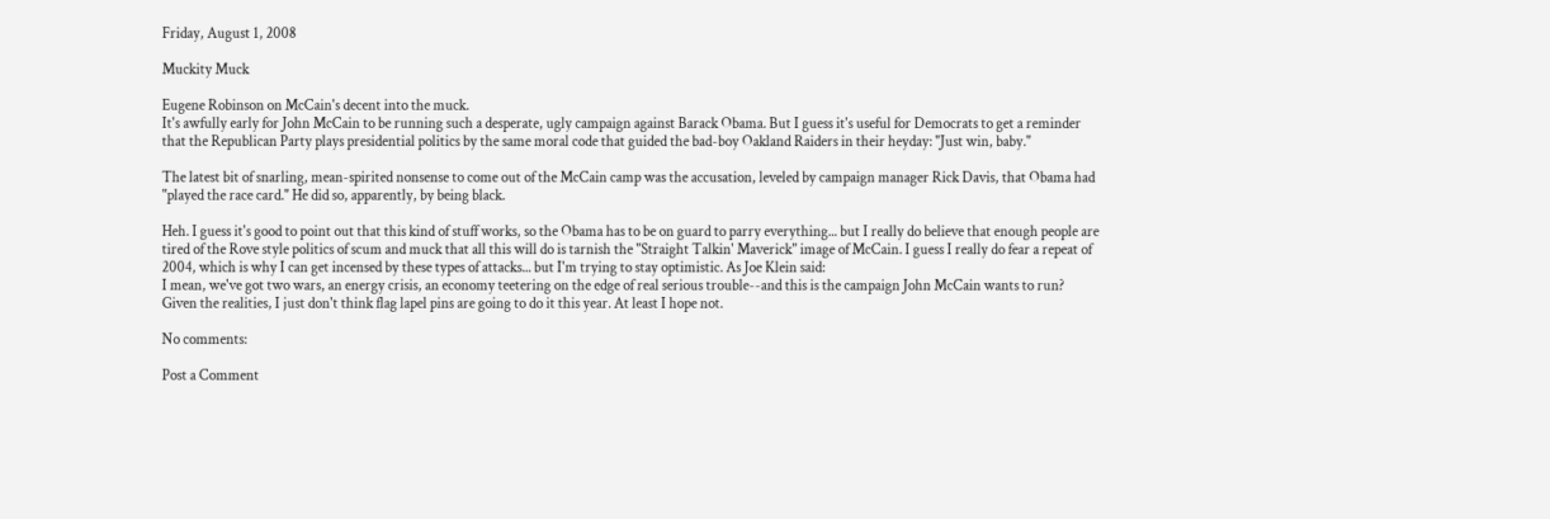Friday, August 1, 2008

Muckity Muck

Eugene Robinson on McCain's decent into the muck.
It's awfully early for John McCain to be running such a desperate, ugly campaign against Barack Obama. But I guess it's useful for Democrats to get a reminder that the Republican Party plays presidential politics by the same moral code that guided the bad-boy Oakland Raiders in their heyday: "Just win, baby."

The latest bit of snarling, mean-spirited nonsense to come out of the McCain camp was the accusation, leveled by campaign manager Rick Davis, that Obama had "played the race card." He did so, apparently, by being black.

Heh. I guess it's good to point out that this kind of stuff works, so the Obama has to be on guard to parry everything... but I really do believe that enough people are tired of the Rove style politics of scum and muck that all this will do is tarnish the "Straight Talkin' Maverick" image of McCain. I guess I really do fear a repeat of 2004, which is why I can get incensed by these types of attacks... but I'm trying to stay optimistic. As Joe Klein said:
I mean, we've got two wars, an energy crisis, an economy teetering on the edge of real serious trouble--and this is the campaign John McCain wants to run?
Given the realities, I just don't think flag lapel pins are going to do it this year. At least I hope not.

No comments:

Post a Comment